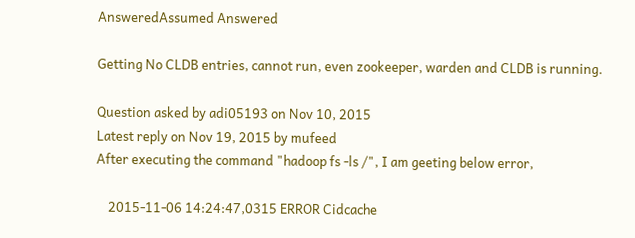AnsweredAssumed Answered

Getting No CLDB entries, cannot run, even zookeeper, warden and CLDB is running.

Question asked by adi05193 on Nov 10, 2015
Latest reply on Nov 19, 2015 by mufeed
After executing the command "hadoop fs -ls /", I am geeting below error,

    2015-11-06 14:24:47,0315 ERROR Cidcache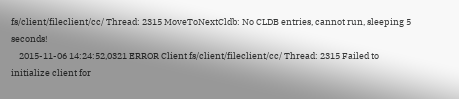fs/client/fileclient/cc/ Thread: 2315 MoveToNextCldb: No CLDB entries, cannot run, sleeping 5 seconds!
    2015-11-06 14:24:52,0321 ERROR Client fs/client/fileclient/cc/ Thread: 2315 Failed to initialize client for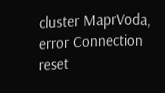cluster MaprVoda, error Connection reset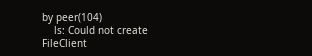by peer(104)
    ls: Could not create FileClient